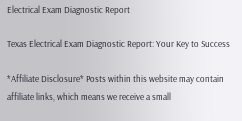Electrical Exam Diagnostic Report

Texas Electrical Exam Diagnostic Report: Your Key to Success

*Affiliate Disclosure* Posts within this website may contain affiliate links, which means we receive a small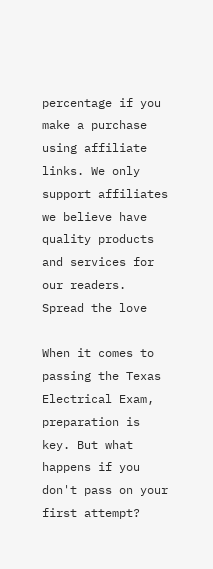percentage if you make a purchase using affiliate links. We only support affiliates we believe have quality products and services for our readers.
Spread the love

When it comes to passing the Texas Electrical Exam, preparation is key. But what happens if you don't pass on your first attempt?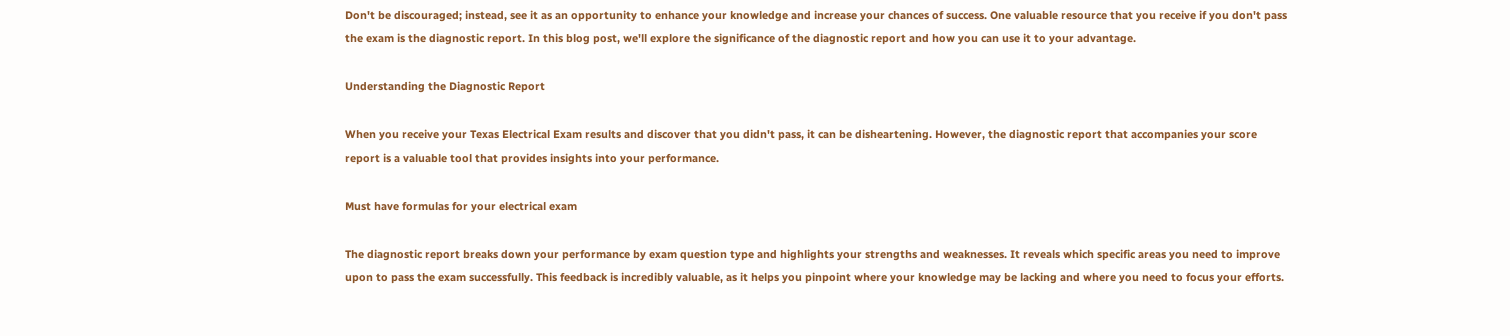Don't be discouraged; instead, see it as an opportunity to enhance your knowledge and increase your chances of success. One valuable resource that you receive if you don't pass the exam is the diagnostic report. In this blog post, we'll explore the significance of the diagnostic report and how you can use it to your advantage.

Understanding the Diagnostic Report

When you receive your Texas Electrical Exam results and discover that you didn't pass, it can be disheartening. However, the diagnostic report that accompanies your score report is a valuable tool that provides insights into your performance.

Must have formulas for your electrical exam

The diagnostic report breaks down your performance by exam question type and highlights your strengths and weaknesses. It reveals which specific areas you need to improve upon to pass the exam successfully. This feedback is incredibly valuable, as it helps you pinpoint where your knowledge may be lacking and where you need to focus your efforts.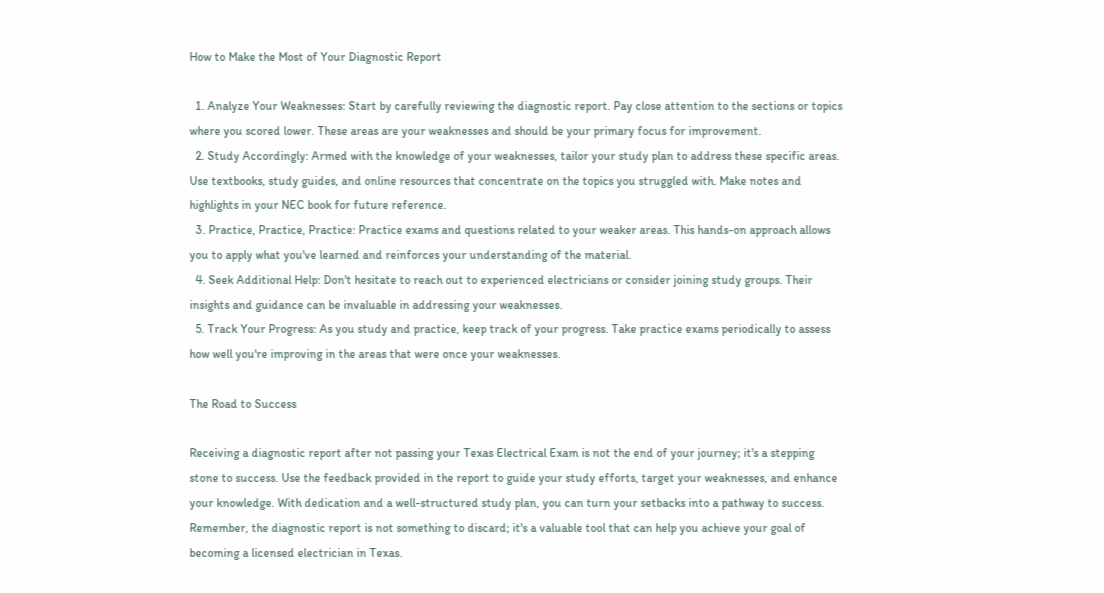How to Make the Most of Your Diagnostic Report

  1. Analyze Your Weaknesses: Start by carefully reviewing the diagnostic report. Pay close attention to the sections or topics where you scored lower. These areas are your weaknesses and should be your primary focus for improvement.
  2. Study Accordingly: Armed with the knowledge of your weaknesses, tailor your study plan to address these specific areas. Use textbooks, study guides, and online resources that concentrate on the topics you struggled with. Make notes and highlights in your NEC book for future reference.
  3. Practice, Practice, Practice: Practice exams and questions related to your weaker areas. This hands-on approach allows you to apply what you've learned and reinforces your understanding of the material.
  4. Seek Additional Help: Don't hesitate to reach out to experienced electricians or consider joining study groups. Their insights and guidance can be invaluable in addressing your weaknesses.
  5. Track Your Progress: As you study and practice, keep track of your progress. Take practice exams periodically to assess how well you're improving in the areas that were once your weaknesses.

The Road to Success

Receiving a diagnostic report after not passing your Texas Electrical Exam is not the end of your journey; it's a stepping stone to success. Use the feedback provided in the report to guide your study efforts, target your weaknesses, and enhance your knowledge. With dedication and a well-structured study plan, you can turn your setbacks into a pathway to success. Remember, the diagnostic report is not something to discard; it's a valuable tool that can help you achieve your goal of becoming a licensed electrician in Texas.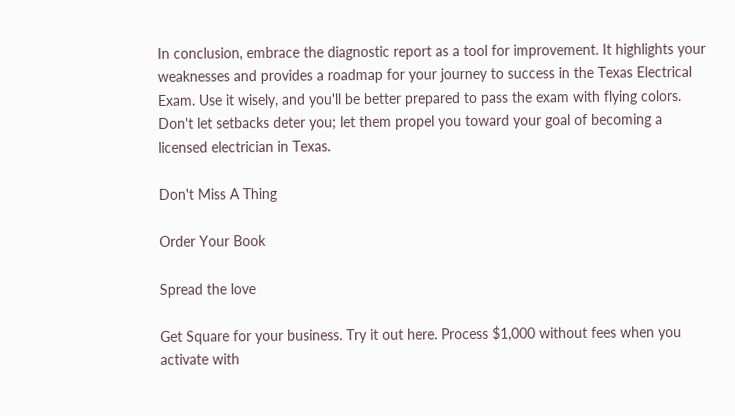In conclusion, embrace the diagnostic report as a tool for improvement. It highlights your weaknesses and provides a roadmap for your journey to success in the Texas Electrical Exam. Use it wisely, and you'll be better prepared to pass the exam with flying colors. Don't let setbacks deter you; let them propel you toward your goal of becoming a licensed electrician in Texas.

Don't Miss A Thing

Order Your Book

Spread the love

Get Square for your business. Try it out here. Process $1,000 without fees when you activate with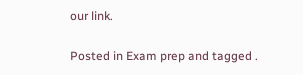our link.

Posted in Exam prep and tagged .